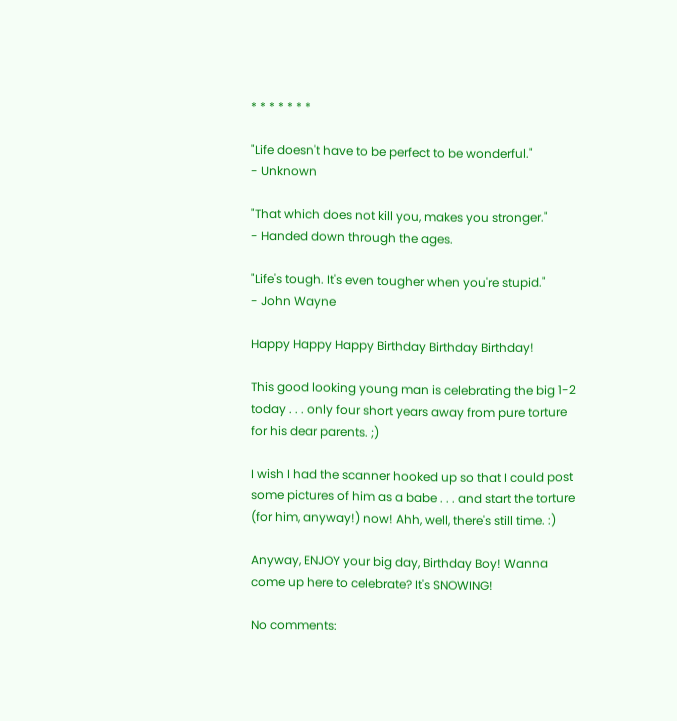* * * * * * *

"Life doesn't have to be perfect to be wonderful."
- Unknown

"That which does not kill you, makes you stronger."
- Handed down through the ages.

"Life's tough. It's even tougher when you're stupid."
- John Wayne

Happy Happy Happy Birthday Birthday Birthday!

This good looking young man is celebrating the big 1-2 today . . . only four short years away from pure torture for his dear parents. ;)

I wish I had the scanner hooked up so that I could post some pictures of him as a babe . . . and start the torture (for him, anyway!) now! Ahh, well, there's still time. :)

Anyway, ENJOY your big day, Birthday Boy! Wanna come up here to celebrate? It's SNOWING!

No comments: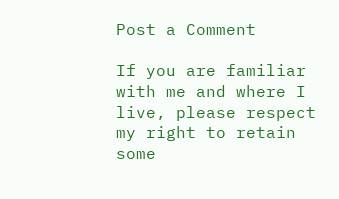Post a Comment

If you are familiar with me and where I live, please respect my right to retain some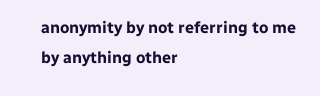anonymity by not referring to me by anything other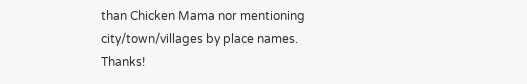than Chicken Mama nor mentioning city/town/villages by place names. Thanks!